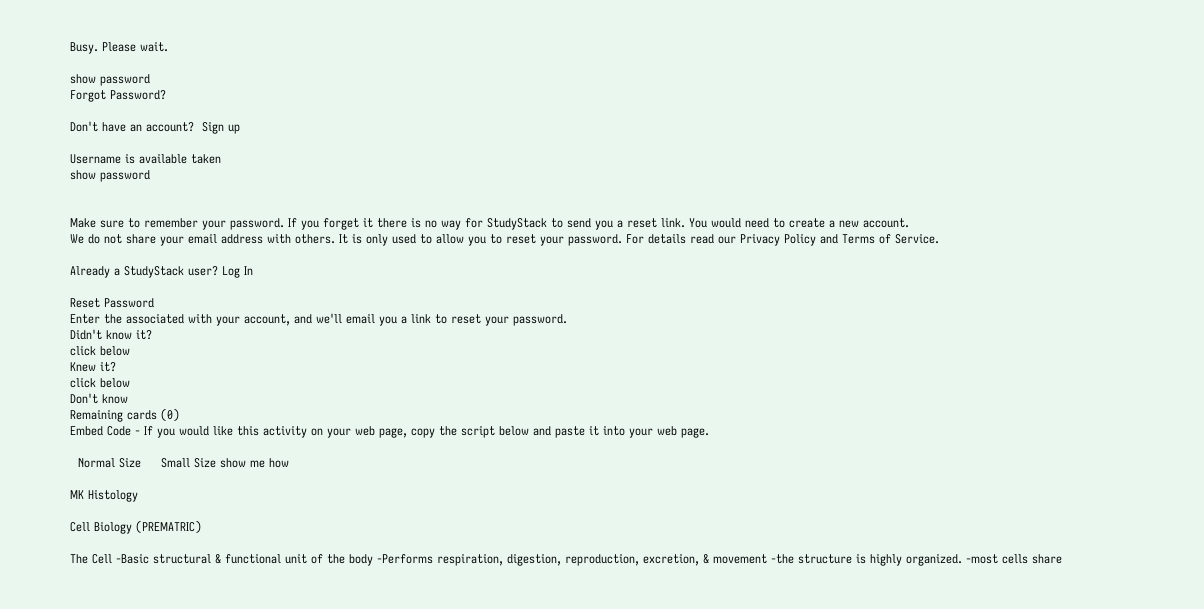Busy. Please wait.

show password
Forgot Password?

Don't have an account?  Sign up

Username is available taken
show password


Make sure to remember your password. If you forget it there is no way for StudyStack to send you a reset link. You would need to create a new account.
We do not share your email address with others. It is only used to allow you to reset your password. For details read our Privacy Policy and Terms of Service.

Already a StudyStack user? Log In

Reset Password
Enter the associated with your account, and we'll email you a link to reset your password.
Didn't know it?
click below
Knew it?
click below
Don't know
Remaining cards (0)
Embed Code - If you would like this activity on your web page, copy the script below and paste it into your web page.

  Normal Size     Small Size show me how

MK Histology

Cell Biology (PREMATRIC)

The Cell -Basic structural & functional unit of the body -Performs respiration, digestion, reproduction, excretion, & movement -the structure is highly organized. -most cells share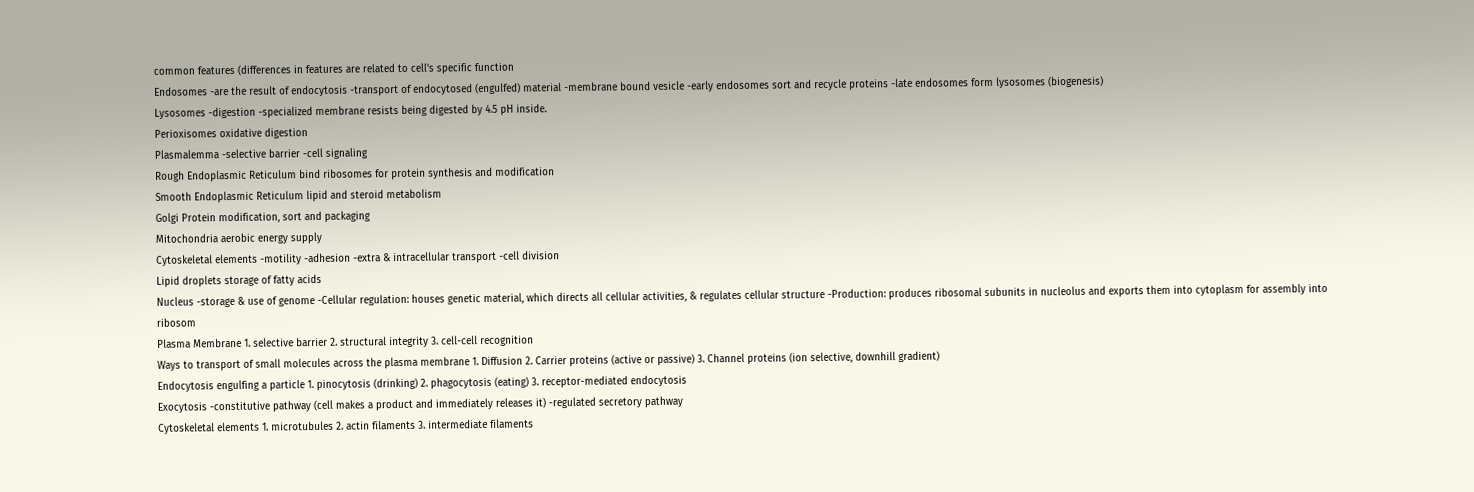common features (differences in features are related to cell's specific function
Endosomes -are the result of endocytosis -transport of endocytosed (engulfed) material -membrane bound vesicle -early endosomes sort and recycle proteins -late endosomes form lysosomes (biogenesis)
Lysosomes -digestion -specialized membrane resists being digested by 4.5 pH inside.
Perioxisomes oxidative digestion
Plasmalemma -selective barrier -cell signaling
Rough Endoplasmic Reticulum bind ribosomes for protein synthesis and modification
Smooth Endoplasmic Reticulum lipid and steroid metabolism
Golgi Protein modification, sort and packaging
Mitochondria aerobic energy supply
Cytoskeletal elements -motility -adhesion -extra & intracellular transport -cell division
Lipid droplets storage of fatty acids
Nucleus -storage & use of genome -Cellular regulation: houses genetic material, which directs all cellular activities, & regulates cellular structure -Production: produces ribosomal subunits in nucleolus and exports them into cytoplasm for assembly into ribosom
Plasma Membrane 1. selective barrier 2. structural integrity 3. cell-cell recognition
Ways to transport of small molecules across the plasma membrane 1. Diffusion 2. Carrier proteins (active or passive) 3. Channel proteins (ion selective, downhill gradient)
Endocytosis engulfing a particle 1. pinocytosis (drinking) 2. phagocytosis (eating) 3. receptor-mediated endocytosis
Exocytosis -constitutive pathway (cell makes a product and immediately releases it) -regulated secretory pathway
Cytoskeletal elements 1. microtubules 2. actin filaments 3. intermediate filaments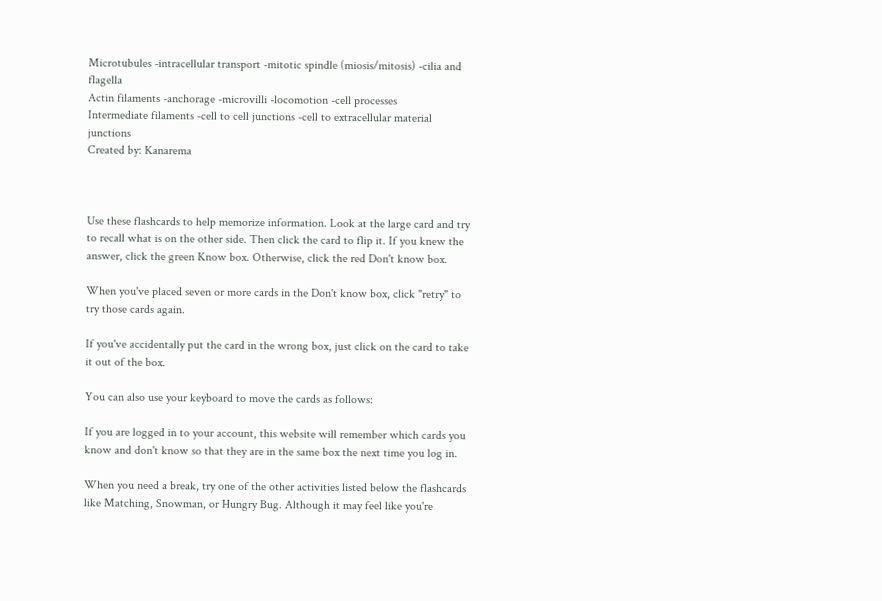Microtubules -intracellular transport -mitotic spindle (miosis/mitosis) -cilia and flagella
Actin filaments -anchorage -microvilli -locomotion -cell processes
Intermediate filaments -cell to cell junctions -cell to extracellular material junctions
Created by: Kanarema



Use these flashcards to help memorize information. Look at the large card and try to recall what is on the other side. Then click the card to flip it. If you knew the answer, click the green Know box. Otherwise, click the red Don't know box.

When you've placed seven or more cards in the Don't know box, click "retry" to try those cards again.

If you've accidentally put the card in the wrong box, just click on the card to take it out of the box.

You can also use your keyboard to move the cards as follows:

If you are logged in to your account, this website will remember which cards you know and don't know so that they are in the same box the next time you log in.

When you need a break, try one of the other activities listed below the flashcards like Matching, Snowman, or Hungry Bug. Although it may feel like you're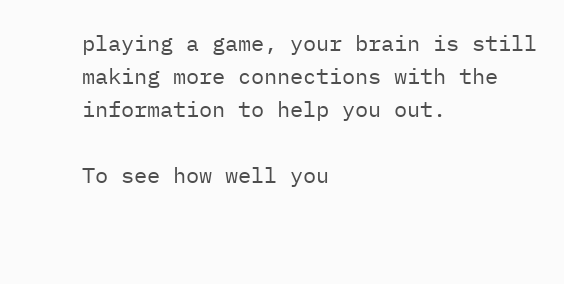playing a game, your brain is still making more connections with the information to help you out.

To see how well you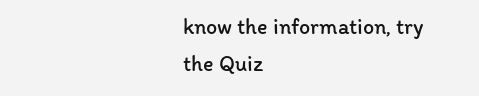know the information, try the Quiz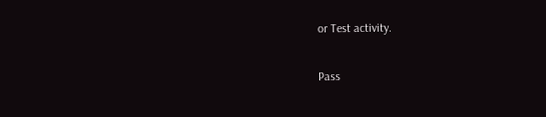or Test activity.

Pass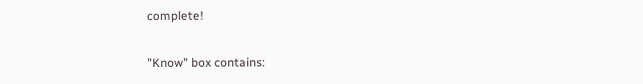complete!

"Know" box contains: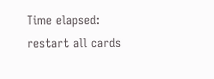Time elapsed:
restart all cards